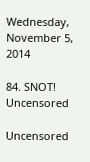Wednesday, November 5, 2014

84. SNOT! Uncensored

Uncensored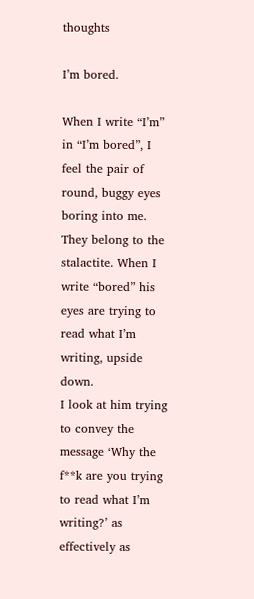thoughts

I’m bored.

When I write “I’m” in “I’m bored”, I feel the pair of round, buggy eyes boring into me. They belong to the stalactite. When I write “bored” his eyes are trying to read what I’m writing, upside down.
I look at him trying to convey the message ‘Why the f**k are you trying to read what I’m writing?’ as effectively as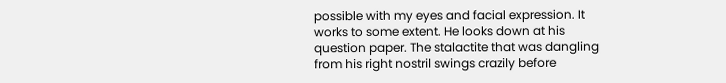possible with my eyes and facial expression. It works to some extent. He looks down at his question paper. The stalactite that was dangling from his right nostril swings crazily before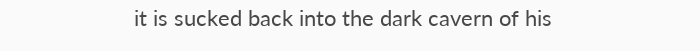it is sucked back into the dark cavern of his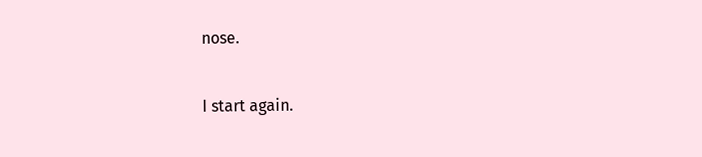nose.

I start again.